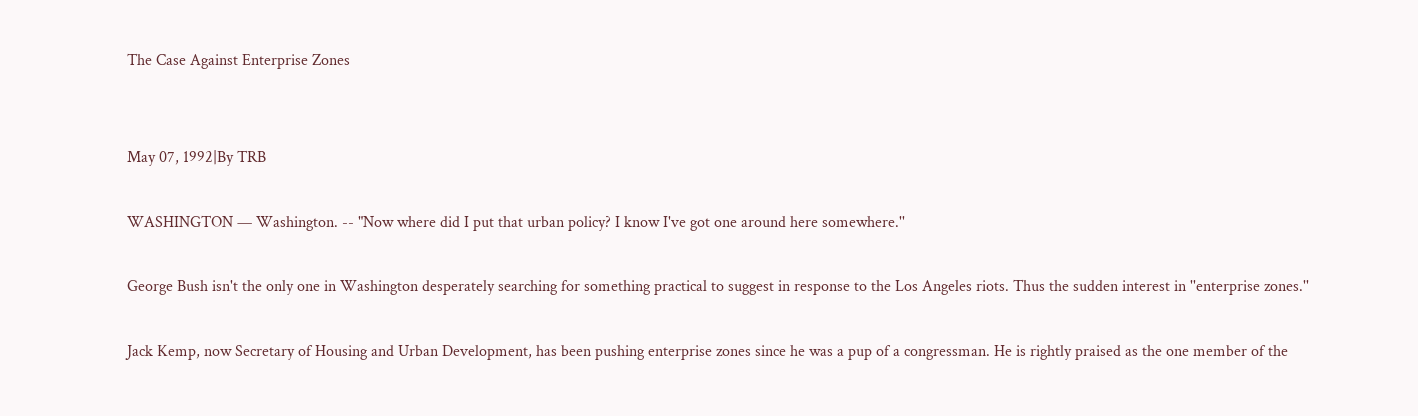The Case Against Enterprise Zones


May 07, 1992|By TRB

WASHINGTON — Washington. -- "Now where did I put that urban policy? I know I've got one around here somewhere.''

George Bush isn't the only one in Washington desperately searching for something practical to suggest in response to the Los Angeles riots. Thus the sudden interest in ''enterprise zones.''

Jack Kemp, now Secretary of Housing and Urban Development, has been pushing enterprise zones since he was a pup of a congressman. He is rightly praised as the one member of the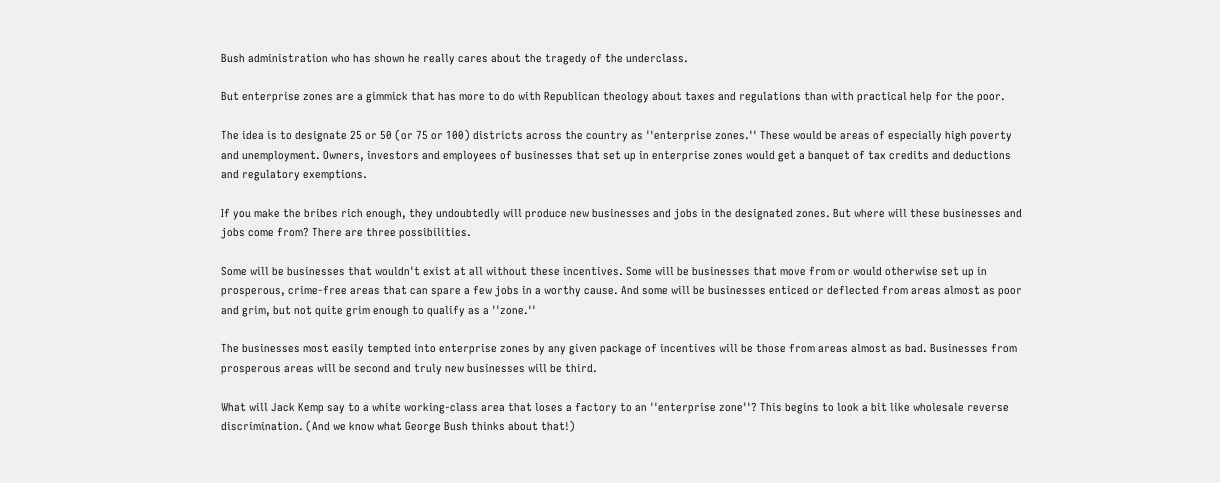Bush administration who has shown he really cares about the tragedy of the underclass.

But enterprise zones are a gimmick that has more to do with Republican theology about taxes and regulations than with practical help for the poor.

The idea is to designate 25 or 50 (or 75 or 100) districts across the country as ''enterprise zones.'' These would be areas of especially high poverty and unemployment. Owners, investors and employees of businesses that set up in enterprise zones would get a banquet of tax credits and deductions and regulatory exemptions.

If you make the bribes rich enough, they undoubtedly will produce new businesses and jobs in the designated zones. But where will these businesses and jobs come from? There are three possibilities.

Some will be businesses that wouldn't exist at all without these incentives. Some will be businesses that move from or would otherwise set up in prosperous, crime-free areas that can spare a few jobs in a worthy cause. And some will be businesses enticed or deflected from areas almost as poor and grim, but not quite grim enough to qualify as a ''zone.''

The businesses most easily tempted into enterprise zones by any given package of incentives will be those from areas almost as bad. Businesses from prosperous areas will be second and truly new businesses will be third.

What will Jack Kemp say to a white working-class area that loses a factory to an ''enterprise zone''? This begins to look a bit like wholesale reverse discrimination. (And we know what George Bush thinks about that!)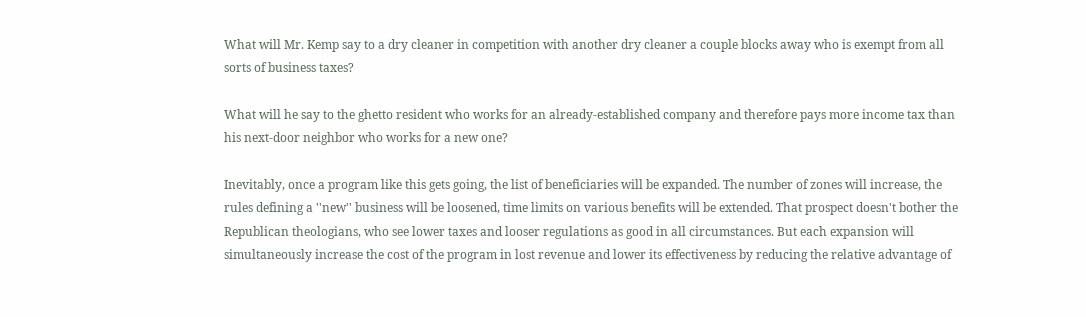What will Mr. Kemp say to a dry cleaner in competition with another dry cleaner a couple blocks away who is exempt from all sorts of business taxes?

What will he say to the ghetto resident who works for an already-established company and therefore pays more income tax than his next-door neighbor who works for a new one?

Inevitably, once a program like this gets going, the list of beneficiaries will be expanded. The number of zones will increase, the rules defining a ''new'' business will be loosened, time limits on various benefits will be extended. That prospect doesn't bother the Republican theologians, who see lower taxes and looser regulations as good in all circumstances. But each expansion will simultaneously increase the cost of the program in lost revenue and lower its effectiveness by reducing the relative advantage of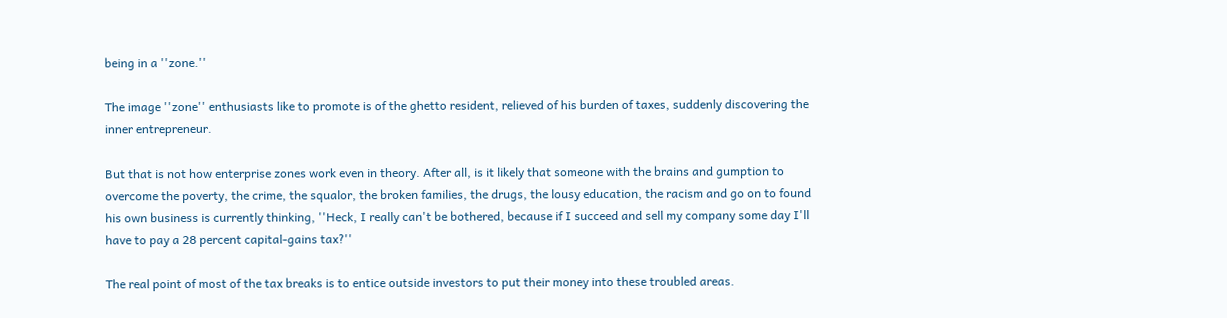being in a ''zone.''

The image ''zone'' enthusiasts like to promote is of the ghetto resident, relieved of his burden of taxes, suddenly discovering the inner entrepreneur.

But that is not how enterprise zones work even in theory. After all, is it likely that someone with the brains and gumption to overcome the poverty, the crime, the squalor, the broken families, the drugs, the lousy education, the racism and go on to found his own business is currently thinking, ''Heck, I really can't be bothered, because if I succeed and sell my company some day I'll have to pay a 28 percent capital-gains tax?''

The real point of most of the tax breaks is to entice outside investors to put their money into these troubled areas.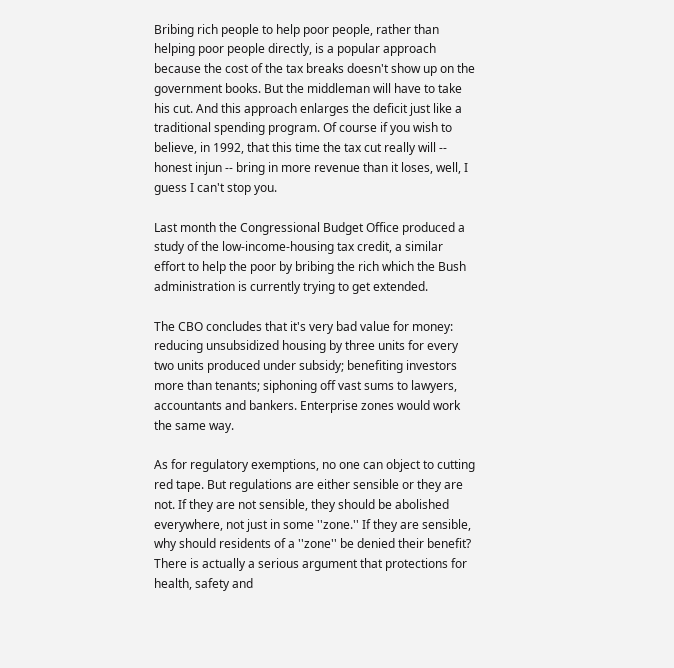Bribing rich people to help poor people, rather than helping poor people directly, is a popular approach because the cost of the tax breaks doesn't show up on the government books. But the middleman will have to take his cut. And this approach enlarges the deficit just like a traditional spending program. Of course if you wish to believe, in 1992, that this time the tax cut really will -- honest injun -- bring in more revenue than it loses, well, I guess I can't stop you.

Last month the Congressional Budget Office produced a study of the low-income-housing tax credit, a similar effort to help the poor by bribing the rich which the Bush administration is currently trying to get extended.

The CBO concludes that it's very bad value for money: reducing unsubsidized housing by three units for every two units produced under subsidy; benefiting investors more than tenants; siphoning off vast sums to lawyers, accountants and bankers. Enterprise zones would work the same way.

As for regulatory exemptions, no one can object to cutting red tape. But regulations are either sensible or they are not. If they are not sensible, they should be abolished everywhere, not just in some ''zone.'' If they are sensible, why should residents of a ''zone'' be denied their benefit? There is actually a serious argument that protections for health, safety and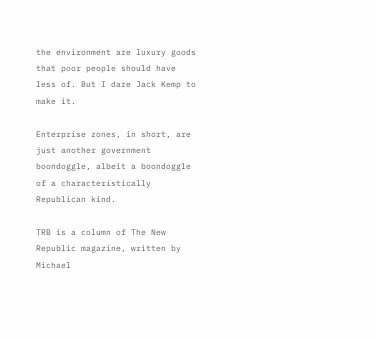the environment are luxury goods that poor people should have less of. But I dare Jack Kemp to make it.

Enterprise zones, in short, are just another government boondoggle, albeit a boondoggle of a characteristically Republican kind.

TRB is a column of The New Republic magazine, written by Michael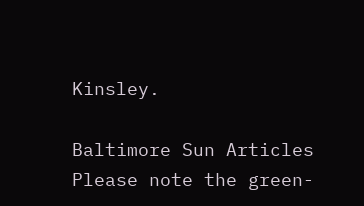Kinsley.

Baltimore Sun Articles
Please note the green-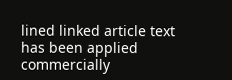lined linked article text has been applied commercially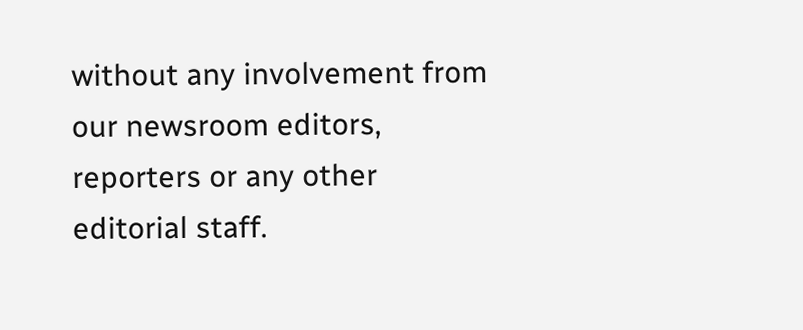without any involvement from our newsroom editors, reporters or any other editorial staff.